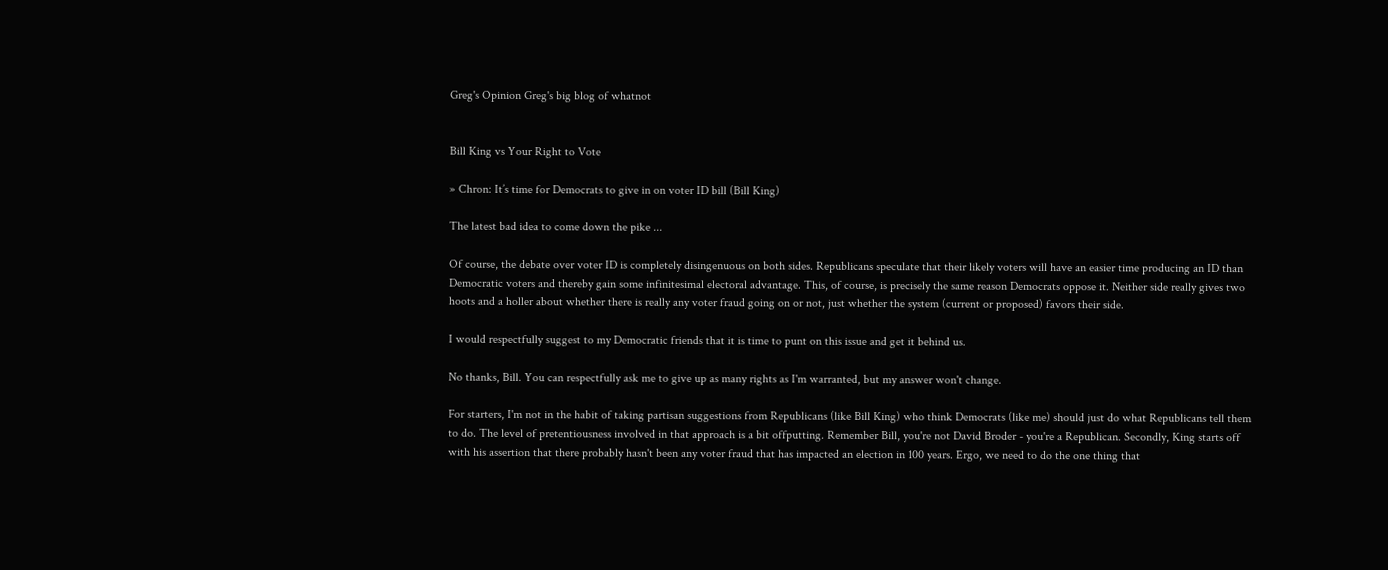Greg's Opinion Greg's big blog of whatnot


Bill King vs Your Right to Vote

» Chron: It’s time for Democrats to give in on voter ID bill (Bill King)

The latest bad idea to come down the pike ...

Of course, the debate over voter ID is completely disingenuous on both sides. Republicans speculate that their likely voters will have an easier time producing an ID than Democratic voters and thereby gain some infinitesimal electoral advantage. This, of course, is precisely the same reason Democrats oppose it. Neither side really gives two hoots and a holler about whether there is really any voter fraud going on or not, just whether the system (current or proposed) favors their side.

I would respectfully suggest to my Democratic friends that it is time to punt on this issue and get it behind us.

No thanks, Bill. You can respectfully ask me to give up as many rights as I'm warranted, but my answer won't change.

For starters, I'm not in the habit of taking partisan suggestions from Republicans (like Bill King) who think Democrats (like me) should just do what Republicans tell them to do. The level of pretentiousness involved in that approach is a bit offputting. Remember Bill, you're not David Broder - you're a Republican. Secondly, King starts off with his assertion that there probably hasn't been any voter fraud that has impacted an election in 100 years. Ergo, we need to do the one thing that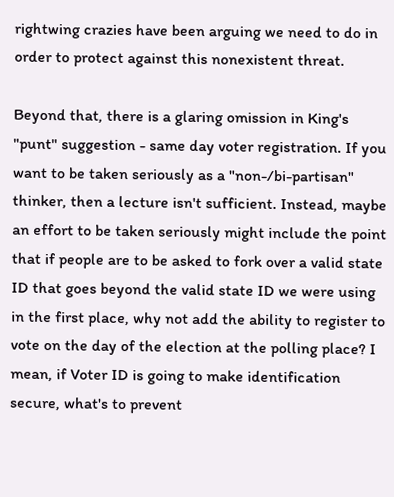rightwing crazies have been arguing we need to do in order to protect against this nonexistent threat.

Beyond that, there is a glaring omission in King's "punt" suggestion - same day voter registration. If you want to be taken seriously as a "non-/bi-partisan" thinker, then a lecture isn't sufficient. Instead, maybe an effort to be taken seriously might include the point that if people are to be asked to fork over a valid state ID that goes beyond the valid state ID we were using in the first place, why not add the ability to register to vote on the day of the election at the polling place? I mean, if Voter ID is going to make identification secure, what's to prevent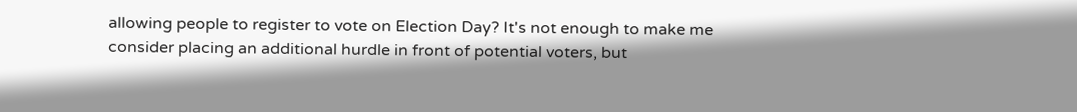allowing people to register to vote on Election Day? It's not enough to make me consider placing an additional hurdle in front of potential voters, but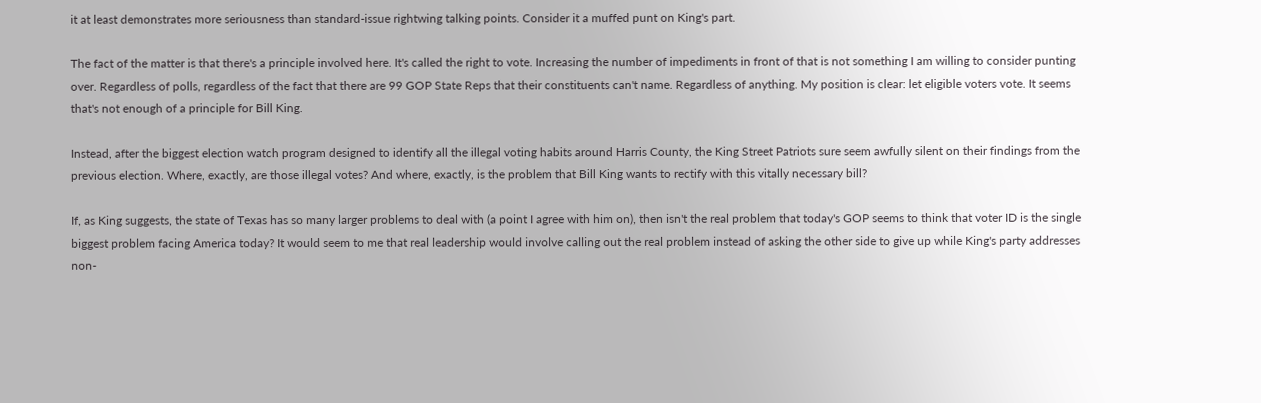it at least demonstrates more seriousness than standard-issue rightwing talking points. Consider it a muffed punt on King's part.

The fact of the matter is that there's a principle involved here. It's called the right to vote. Increasing the number of impediments in front of that is not something I am willing to consider punting over. Regardless of polls, regardless of the fact that there are 99 GOP State Reps that their constituents can't name. Regardless of anything. My position is clear: let eligible voters vote. It seems that's not enough of a principle for Bill King.

Instead, after the biggest election watch program designed to identify all the illegal voting habits around Harris County, the King Street Patriots sure seem awfully silent on their findings from the previous election. Where, exactly, are those illegal votes? And where, exactly, is the problem that Bill King wants to rectify with this vitally necessary bill?

If, as King suggests, the state of Texas has so many larger problems to deal with (a point I agree with him on), then isn't the real problem that today's GOP seems to think that voter ID is the single biggest problem facing America today? It would seem to me that real leadership would involve calling out the real problem instead of asking the other side to give up while King's party addresses non-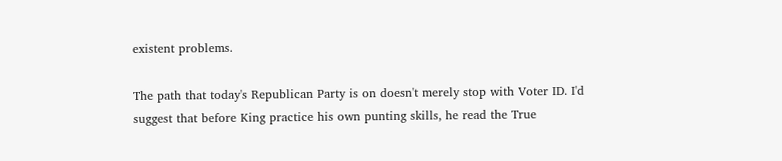existent problems.

The path that today's Republican Party is on doesn't merely stop with Voter ID. I'd suggest that before King practice his own punting skills, he read the True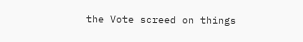the Vote screed on things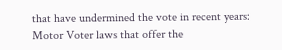that have undermined the vote in recent years: Motor Voter laws that offer the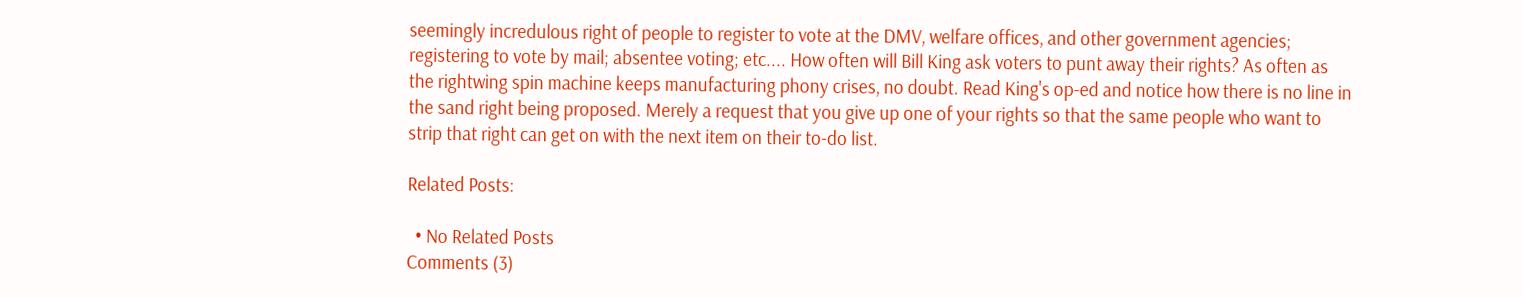seemingly incredulous right of people to register to vote at the DMV, welfare offices, and other government agencies; registering to vote by mail; absentee voting; etc.... How often will Bill King ask voters to punt away their rights? As often as the rightwing spin machine keeps manufacturing phony crises, no doubt. Read King's op-ed and notice how there is no line in the sand right being proposed. Merely a request that you give up one of your rights so that the same people who want to strip that right can get on with the next item on their to-do list.

Related Posts:

  • No Related Posts
Comments (3)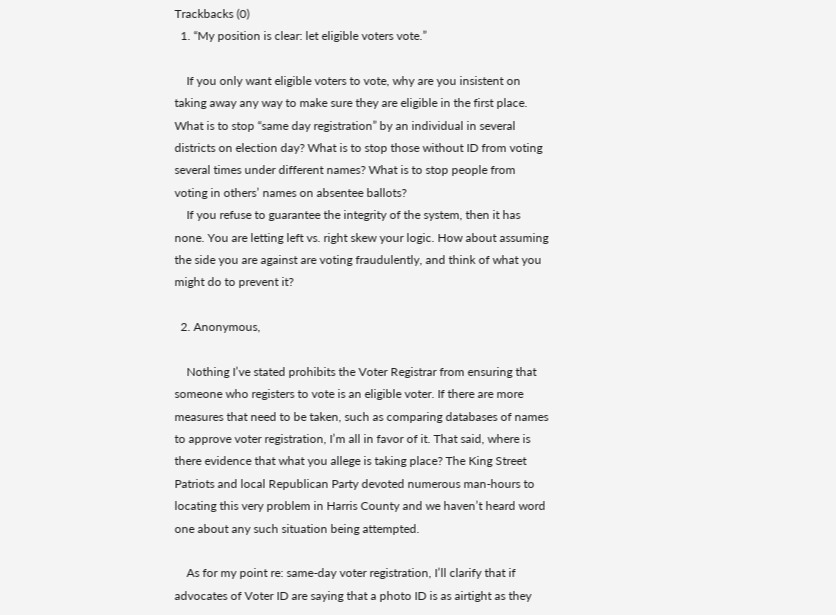Trackbacks (0)
  1. “My position is clear: let eligible voters vote.”

    If you only want eligible voters to vote, why are you insistent on taking away any way to make sure they are eligible in the first place. What is to stop “same day registration” by an individual in several districts on election day? What is to stop those without ID from voting several times under different names? What is to stop people from voting in others’ names on absentee ballots?
    If you refuse to guarantee the integrity of the system, then it has none. You are letting left vs. right skew your logic. How about assuming the side you are against are voting fraudulently, and think of what you might do to prevent it?

  2. Anonymous,

    Nothing I’ve stated prohibits the Voter Registrar from ensuring that someone who registers to vote is an eligible voter. If there are more measures that need to be taken, such as comparing databases of names to approve voter registration, I’m all in favor of it. That said, where is there evidence that what you allege is taking place? The King Street Patriots and local Republican Party devoted numerous man-hours to locating this very problem in Harris County and we haven’t heard word one about any such situation being attempted.

    As for my point re: same-day voter registration, I’ll clarify that if advocates of Voter ID are saying that a photo ID is as airtight as they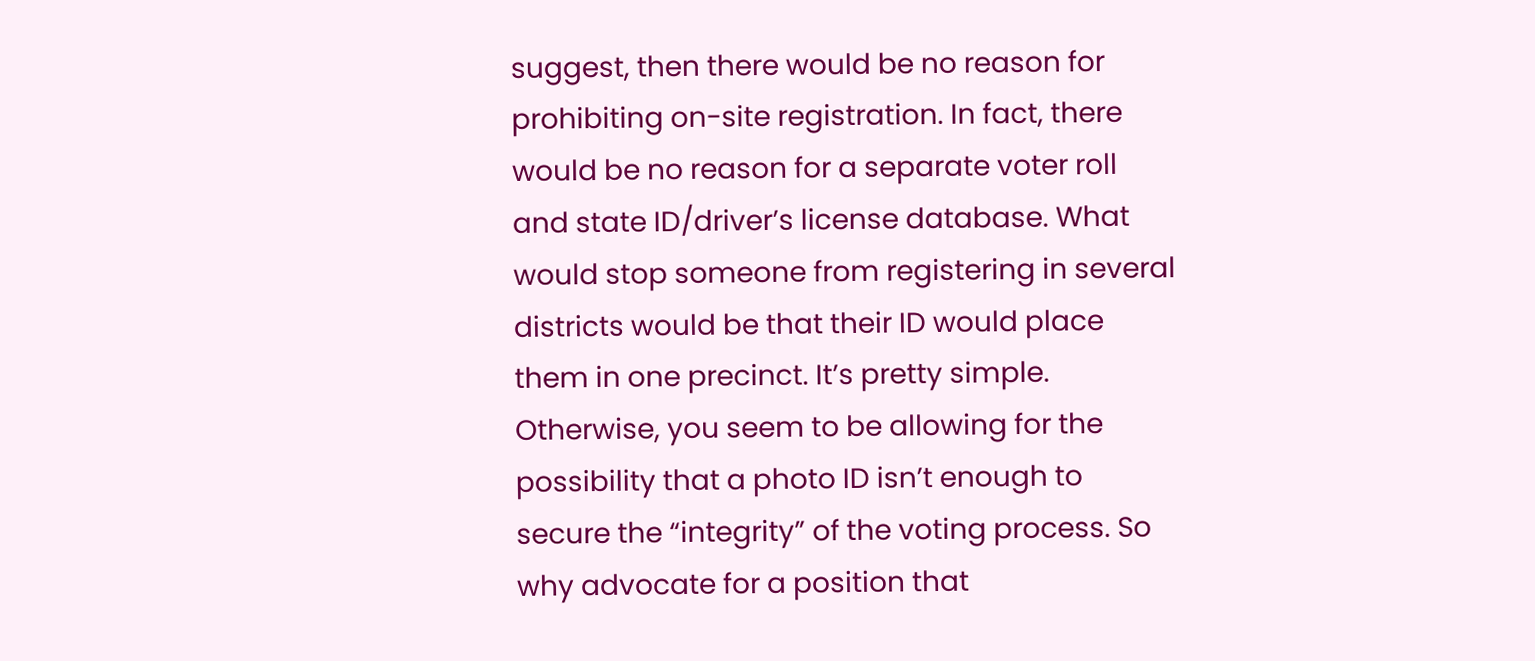suggest, then there would be no reason for prohibiting on-site registration. In fact, there would be no reason for a separate voter roll and state ID/driver’s license database. What would stop someone from registering in several districts would be that their ID would place them in one precinct. It’s pretty simple. Otherwise, you seem to be allowing for the possibility that a photo ID isn’t enough to secure the “integrity” of the voting process. So why advocate for a position that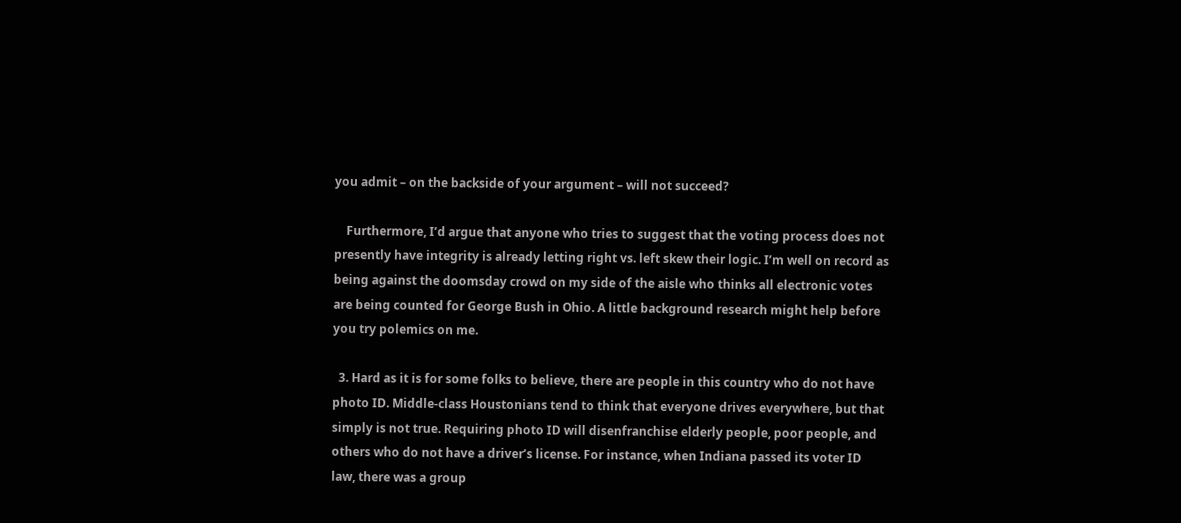you admit – on the backside of your argument – will not succeed?

    Furthermore, I’d argue that anyone who tries to suggest that the voting process does not presently have integrity is already letting right vs. left skew their logic. I’m well on record as being against the doomsday crowd on my side of the aisle who thinks all electronic votes are being counted for George Bush in Ohio. A little background research might help before you try polemics on me.

  3. Hard as it is for some folks to believe, there are people in this country who do not have photo ID. Middle-class Houstonians tend to think that everyone drives everywhere, but that simply is not true. Requiring photo ID will disenfranchise elderly people, poor people, and others who do not have a driver’s license. For instance, when Indiana passed its voter ID law, there was a group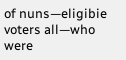of nuns—eligibie voters all—who were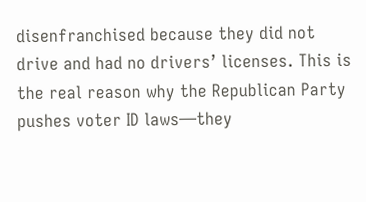disenfranchised because they did not drive and had no drivers’ licenses. This is the real reason why the Republican Party pushes voter ID laws—they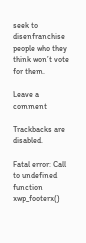seek to disenfranchise people who they think won’t vote for them.

Leave a comment

Trackbacks are disabled.

Fatal error: Call to undefined function xwp_footerx()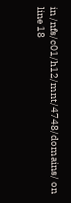in /nfs/c01/h12/mnt/4748/domains/ on line 18